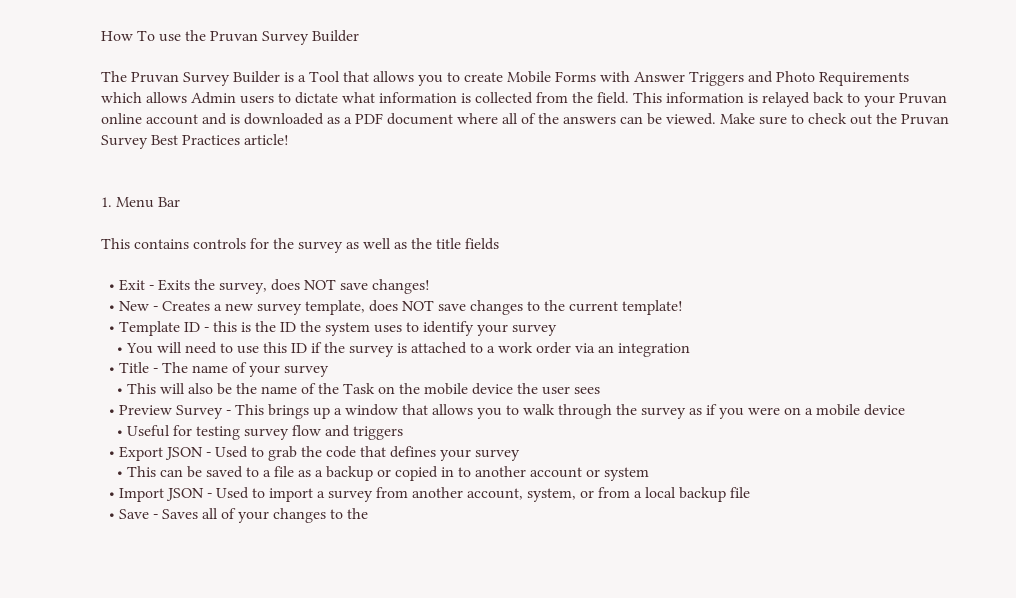How To use the Pruvan Survey Builder

The Pruvan Survey Builder is a Tool that allows you to create Mobile Forms with Answer Triggers and Photo Requirements which allows Admin users to dictate what information is collected from the field. This information is relayed back to your Pruvan online account and is downloaded as a PDF document where all of the answers can be viewed. Make sure to check out the Pruvan Survey Best Practices article!


1. Menu Bar

This contains controls for the survey as well as the title fields

  • Exit - Exits the survey, does NOT save changes!
  • New - Creates a new survey template, does NOT save changes to the current template!
  • Template ID - this is the ID the system uses to identify your survey
    • You will need to use this ID if the survey is attached to a work order via an integration
  • Title - The name of your survey
    • This will also be the name of the Task on the mobile device the user sees
  • Preview Survey - This brings up a window that allows you to walk through the survey as if you were on a mobile device
    • Useful for testing survey flow and triggers
  • Export JSON - Used to grab the code that defines your survey
    • This can be saved to a file as a backup or copied in to another account or system
  • Import JSON - Used to import a survey from another account, system, or from a local backup file
  • Save - Saves all of your changes to the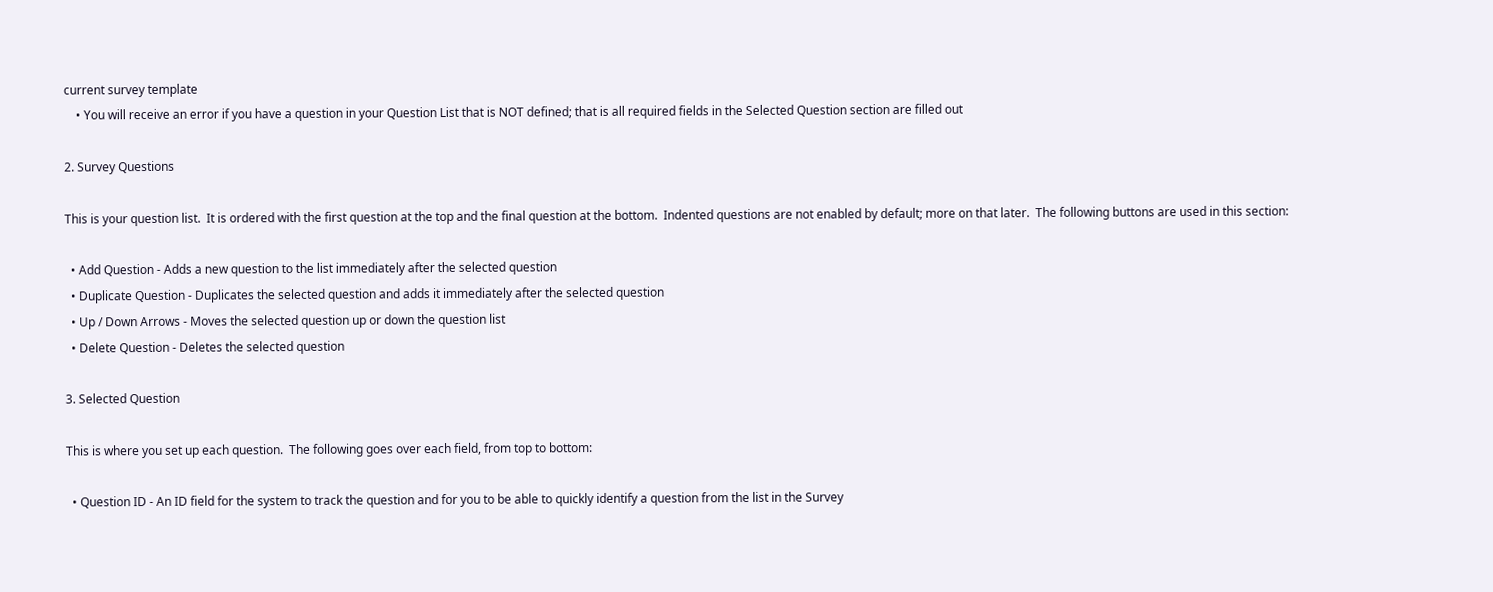current survey template
    • You will receive an error if you have a question in your Question List that is NOT defined; that is all required fields in the Selected Question section are filled out

2. Survey Questions

This is your question list.  It is ordered with the first question at the top and the final question at the bottom.  Indented questions are not enabled by default; more on that later.  The following buttons are used in this section:

  • Add Question - Adds a new question to the list immediately after the selected question
  • Duplicate Question - Duplicates the selected question and adds it immediately after the selected question
  • Up / Down Arrows - Moves the selected question up or down the question list
  • Delete Question - Deletes the selected question

3. Selected Question

This is where you set up each question.  The following goes over each field, from top to bottom:

  • Question ID - An ID field for the system to track the question and for you to be able to quickly identify a question from the list in the Survey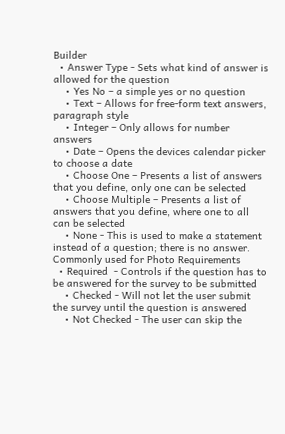Builder
  • Answer Type - Sets what kind of answer is allowed for the question
    • Yes No – a simple yes or no question
    • Text – Allows for free-form text answers, paragraph style
    • Integer – Only allows for number answers
    • Date – Opens the devices calendar picker to choose a date
    • Choose One – Presents a list of answers that you define, only one can be selected
    • Choose Multiple – Presents a list of answers that you define, where one to all can be selected
    • None - This is used to make a statement instead of a question; there is no answer.  Commonly used for Photo Requirements
  • Required  - Controls if the question has to be answered for the survey to be submitted
    • Checked - Will not let the user submit the survey until the question is answered
    • Not Checked - The user can skip the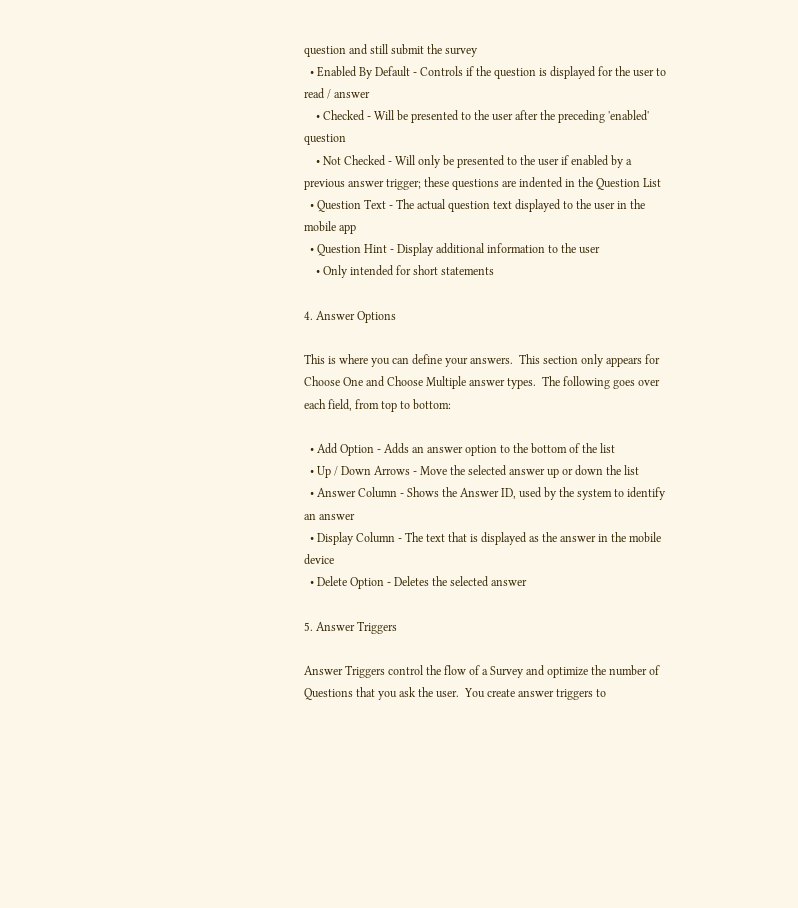question and still submit the survey
  • Enabled By Default - Controls if the question is displayed for the user to read / answer
    • Checked - Will be presented to the user after the preceding 'enabled' question
    • Not Checked - Will only be presented to the user if enabled by a previous answer trigger; these questions are indented in the Question List
  • Question Text - The actual question text displayed to the user in the mobile app
  • Question Hint - Display additional information to the user
    • Only intended for short statements

4. Answer Options

This is where you can define your answers.  This section only appears for Choose One and Choose Multiple answer types.  The following goes over each field, from top to bottom:

  • Add Option - Adds an answer option to the bottom of the list
  • Up / Down Arrows - Move the selected answer up or down the list
  • Answer Column - Shows the Answer ID, used by the system to identify an answer
  • Display Column - The text that is displayed as the answer in the mobile device
  • Delete Option - Deletes the selected answer

5. Answer Triggers

Answer Triggers control the flow of a Survey and optimize the number of Questions that you ask the user.  You create answer triggers to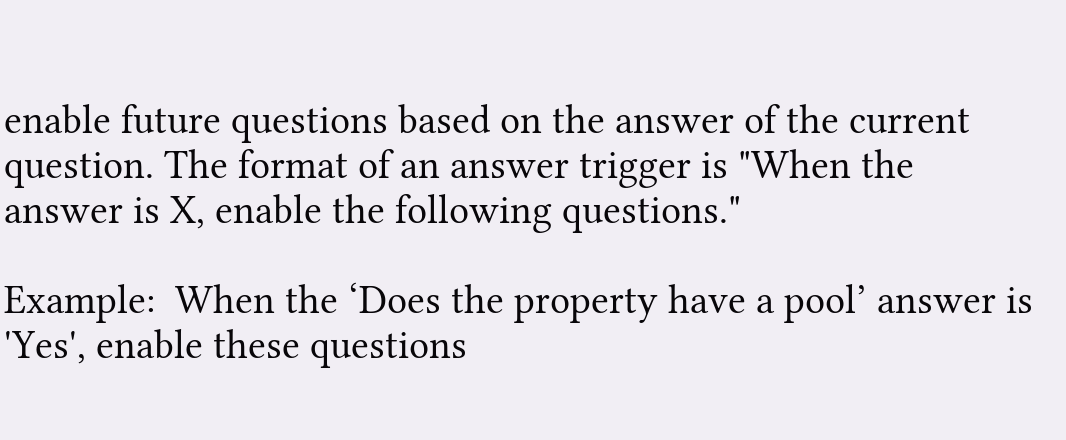enable future questions based on the answer of the current question. The format of an answer trigger is "When the answer is X, enable the following questions."

Example:  When the ‘Does the property have a pool’ answer is 'Yes', enable these questions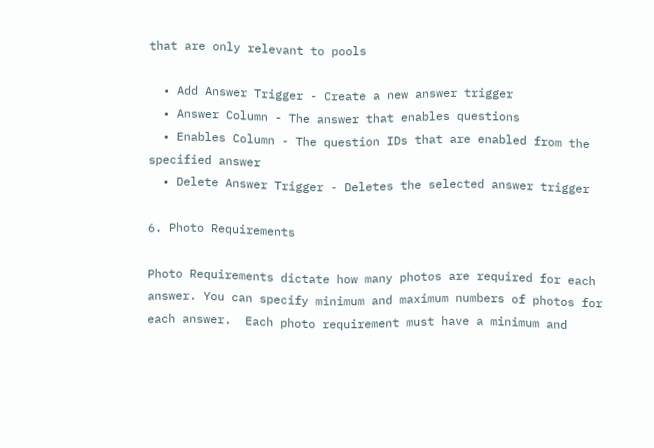that are only relevant to pools

  • Add Answer Trigger - Create a new answer trigger
  • Answer Column - The answer that enables questions
  • Enables Column - The question IDs that are enabled from the specified answer
  • Delete Answer Trigger - Deletes the selected answer trigger

6. Photo Requirements

Photo Requirements dictate how many photos are required for each answer. You can specify minimum and maximum numbers of photos for each answer.  Each photo requirement must have a minimum and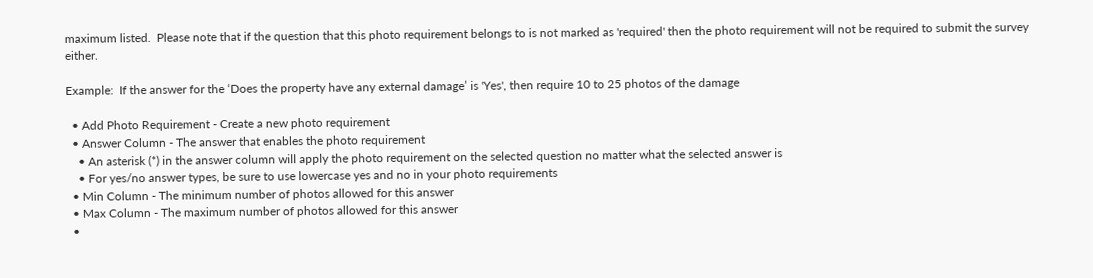maximum listed.  Please note that if the question that this photo requirement belongs to is not marked as 'required' then the photo requirement will not be required to submit the survey either.

Example:  If the answer for the ‘Does the property have any external damage’ is 'Yes', then require 10 to 25 photos of the damage

  • Add Photo Requirement - Create a new photo requirement
  • Answer Column - The answer that enables the photo requirement
    • An asterisk (*) in the answer column will apply the photo requirement on the selected question no matter what the selected answer is
    • For yes/no answer types, be sure to use lowercase yes and no in your photo requirements
  • Min Column - The minimum number of photos allowed for this answer
  • Max Column - The maximum number of photos allowed for this answer
  •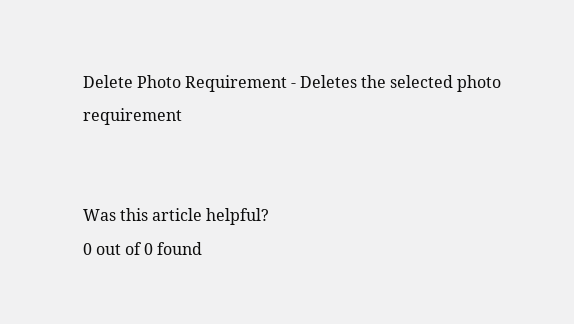Delete Photo Requirement - Deletes the selected photo requirement


Was this article helpful?
0 out of 0 found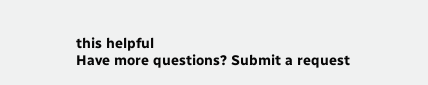this helpful
Have more questions? Submit a request